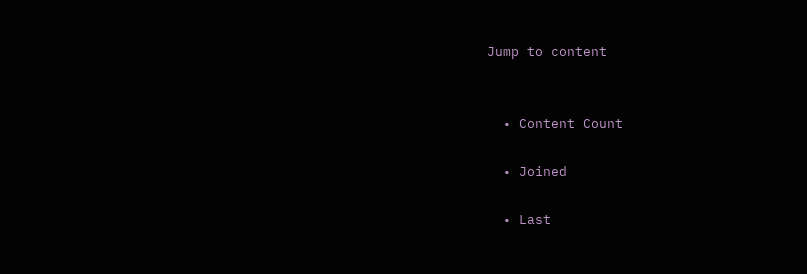Jump to content


  • Content Count

  • Joined

  • Last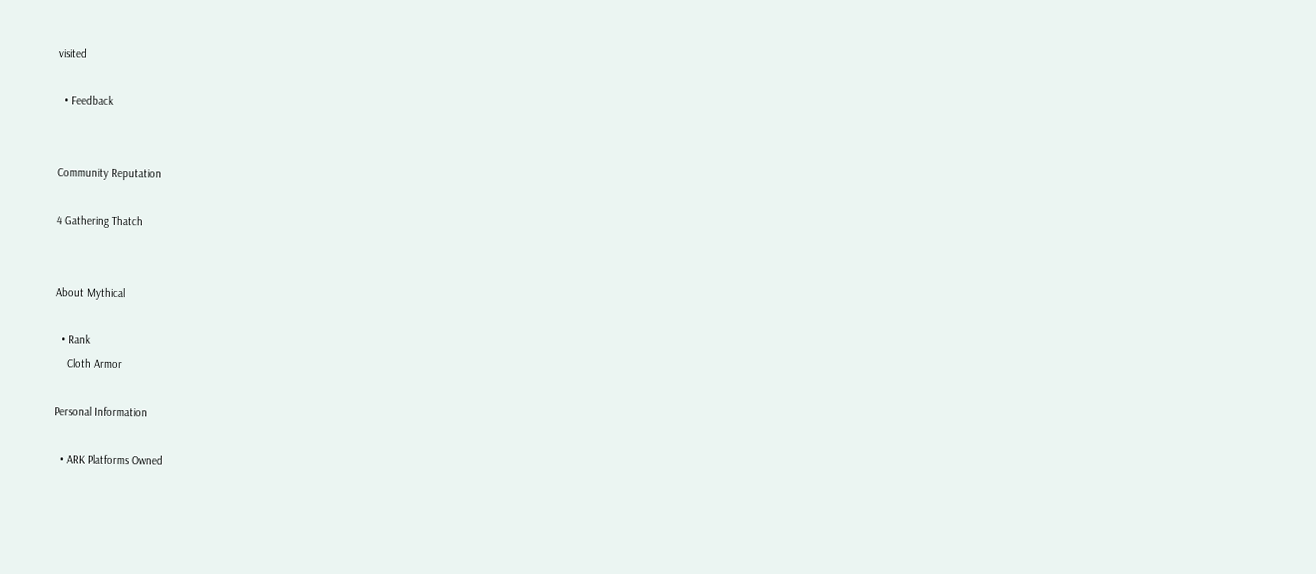visited

  • Feedback


Community Reputation

4 Gathering Thatch


About Mythical

  • Rank
    Cloth Armor

Personal Information

  • ARK Platforms Owned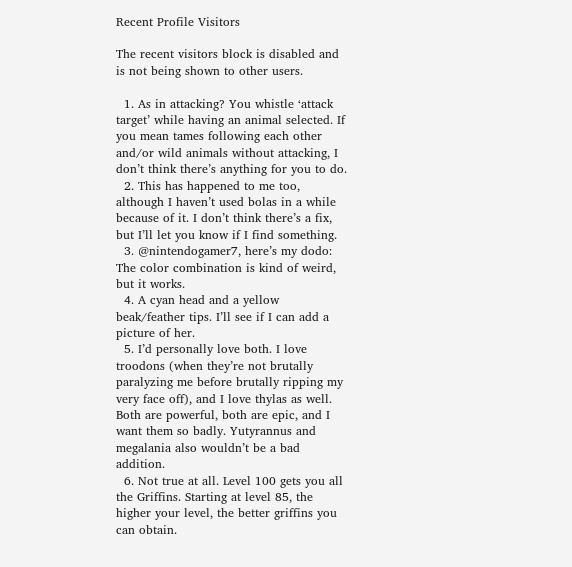Recent Profile Visitors

The recent visitors block is disabled and is not being shown to other users.

  1. As in attacking? You whistle ‘attack target’ while having an animal selected. If you mean tames following each other and/or wild animals without attacking, I don’t think there’s anything for you to do.
  2. This has happened to me too, although I haven’t used bolas in a while because of it. I don’t think there’s a fix, but I’ll let you know if I find something.
  3. @nintendogamer7, here’s my dodo: The color combination is kind of weird, but it works.
  4. A cyan head and a yellow beak/feather tips. I’ll see if I can add a picture of her.
  5. I’d personally love both. I love troodons (when they’re not brutally paralyzing me before brutally ripping my very face off), and I love thylas as well. Both are powerful, both are epic, and I want them so badly. Yutyrannus and megalania also wouldn’t be a bad addition.
  6. Not true at all. Level 100 gets you all the Griffins. Starting at level 85, the higher your level, the better griffins you can obtain.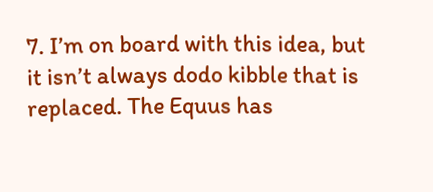7. I’m on board with this idea, but it isn’t always dodo kibble that is replaced. The Equus has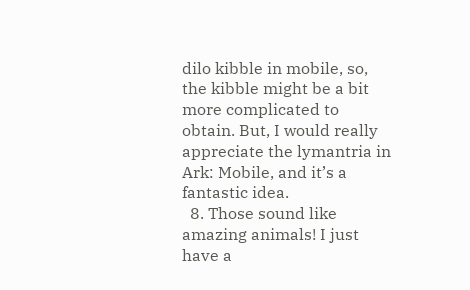dilo kibble in mobile, so, the kibble might be a bit more complicated to obtain. But, I would really appreciate the lymantria in Ark: Mobile, and it’s a fantastic idea.
  8. Those sound like amazing animals! I just have a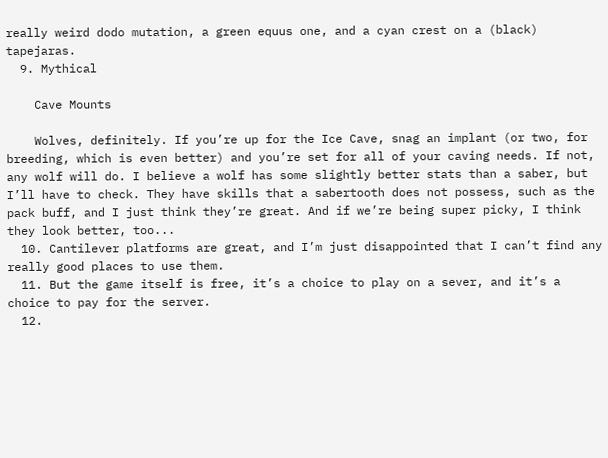really weird dodo mutation, a green equus one, and a cyan crest on a (black) tapejaras.
  9. Mythical

    Cave Mounts

    Wolves, definitely. If you’re up for the Ice Cave, snag an implant (or two, for breeding, which is even better) and you’re set for all of your caving needs. If not, any wolf will do. I believe a wolf has some slightly better stats than a saber, but I’ll have to check. They have skills that a sabertooth does not possess, such as the pack buff, and I just think they’re great. And if we’re being super picky, I think they look better, too...
  10. Cantilever platforms are great, and I’m just disappointed that I can’t find any really good places to use them.
  11. But the game itself is free, it’s a choice to play on a sever, and it’s a choice to pay for the server.
  12.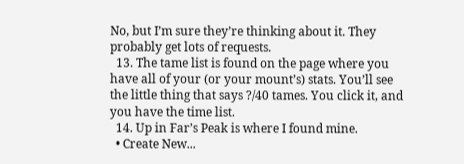No, but I’m sure they’re thinking about it. They probably get lots of requests.
  13. The tame list is found on the page where you have all of your (or your mount’s) stats. You’ll see the little thing that says ?/40 tames. You click it, and you have the time list.
  14. Up in Far’s Peak is where I found mine.
  • Create New...